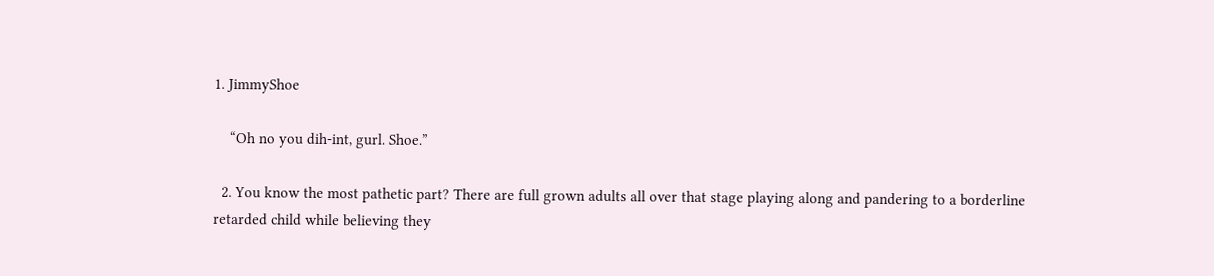1. JimmyShoe

    “Oh no you dih-int, gurl. Shoe.”

  2. You know the most pathetic part? There are full grown adults all over that stage playing along and pandering to a borderline retarded child while believing they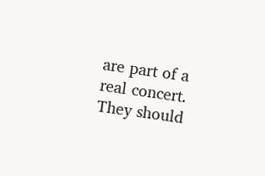are part of a real concert. They should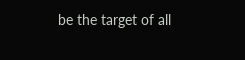be the target of all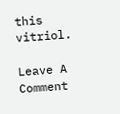this vitriol.

Leave A Comment